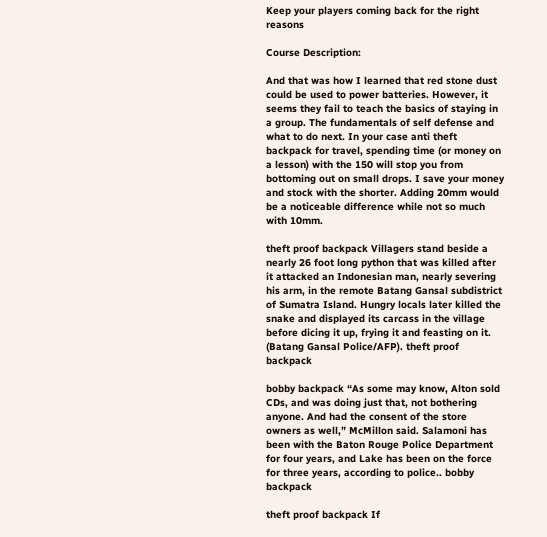Keep your players coming back for the right reasons

Course Description:

And that was how I learned that red stone dust could be used to power batteries. However, it seems they fail to teach the basics of staying in a group. The fundamentals of self defense and what to do next. In your case anti theft backpack for travel, spending time (or money on a lesson) with the 150 will stop you from bottoming out on small drops. I save your money and stock with the shorter. Adding 20mm would be a noticeable difference while not so much with 10mm.

theft proof backpack Villagers stand beside a nearly 26 foot long python that was killed after it attacked an Indonesian man, nearly severing his arm, in the remote Batang Gansal subdistrict of Sumatra Island. Hungry locals later killed the snake and displayed its carcass in the village before dicing it up, frying it and feasting on it. (Batang Gansal Police/AFP). theft proof backpack

bobby backpack “As some may know, Alton sold CDs, and was doing just that, not bothering anyone. And had the consent of the store owners as well,” McMillon said. Salamoni has been with the Baton Rouge Police Department for four years, and Lake has been on the force for three years, according to police.. bobby backpack

theft proof backpack If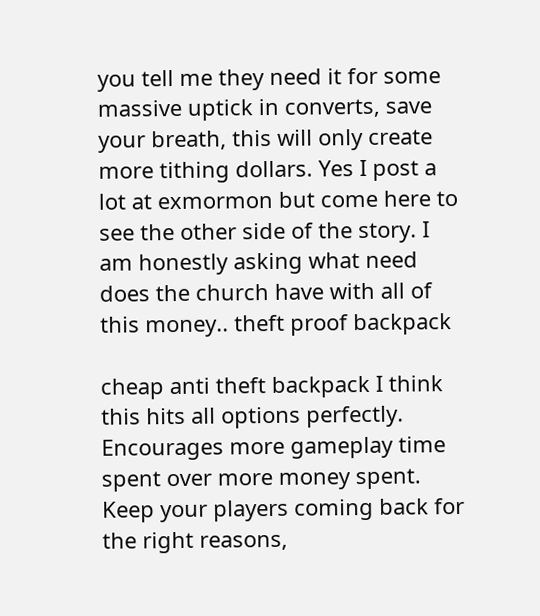you tell me they need it for some massive uptick in converts, save your breath, this will only create more tithing dollars. Yes I post a lot at exmormon but come here to see the other side of the story. I am honestly asking what need does the church have with all of this money.. theft proof backpack

cheap anti theft backpack I think this hits all options perfectly. Encourages more gameplay time spent over more money spent. Keep your players coming back for the right reasons,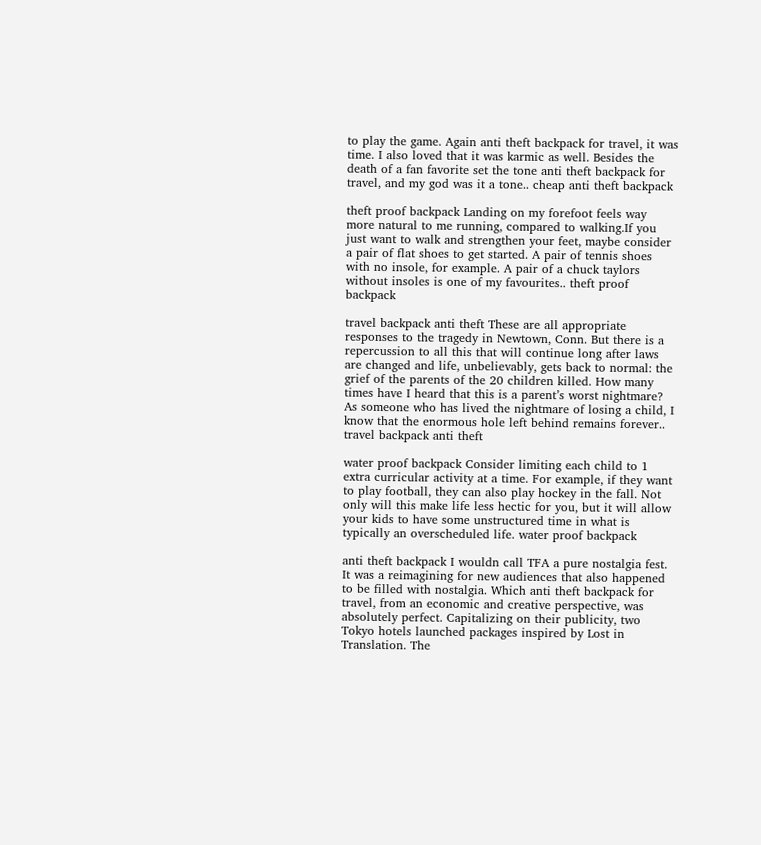to play the game. Again anti theft backpack for travel, it was time. I also loved that it was karmic as well. Besides the death of a fan favorite set the tone anti theft backpack for travel, and my god was it a tone.. cheap anti theft backpack

theft proof backpack Landing on my forefoot feels way more natural to me running, compared to walking.If you just want to walk and strengthen your feet, maybe consider a pair of flat shoes to get started. A pair of tennis shoes with no insole, for example. A pair of a chuck taylors without insoles is one of my favourites.. theft proof backpack

travel backpack anti theft These are all appropriate responses to the tragedy in Newtown, Conn. But there is a repercussion to all this that will continue long after laws are changed and life, unbelievably, gets back to normal: the grief of the parents of the 20 children killed. How many times have I heard that this is a parent’s worst nightmare? As someone who has lived the nightmare of losing a child, I know that the enormous hole left behind remains forever.. travel backpack anti theft

water proof backpack Consider limiting each child to 1 extra curricular activity at a time. For example, if they want to play football, they can also play hockey in the fall. Not only will this make life less hectic for you, but it will allow your kids to have some unstructured time in what is typically an overscheduled life. water proof backpack

anti theft backpack I wouldn call TFA a pure nostalgia fest. It was a reimagining for new audiences that also happened to be filled with nostalgia. Which anti theft backpack for travel, from an economic and creative perspective, was absolutely perfect. Capitalizing on their publicity, two Tokyo hotels launched packages inspired by Lost in Translation. The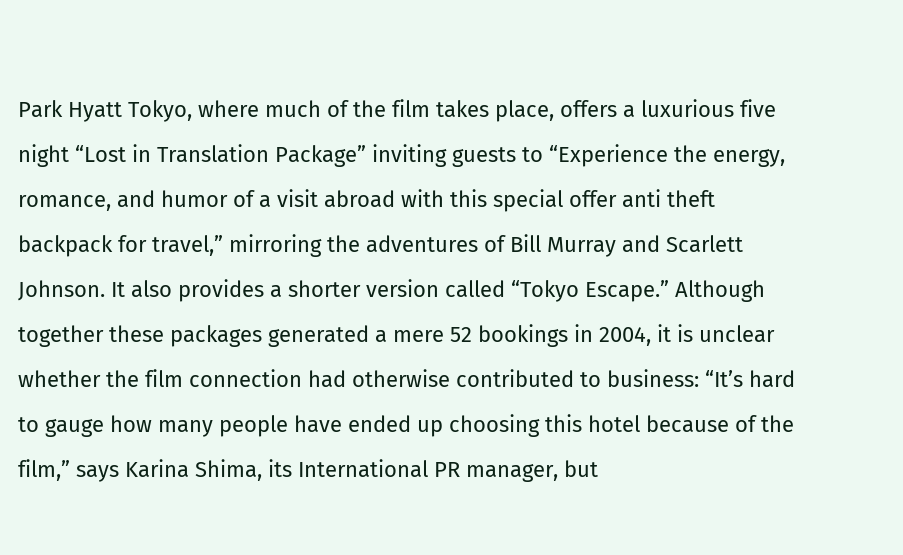Park Hyatt Tokyo, where much of the film takes place, offers a luxurious five night “Lost in Translation Package” inviting guests to “Experience the energy, romance, and humor of a visit abroad with this special offer anti theft backpack for travel,” mirroring the adventures of Bill Murray and Scarlett Johnson. It also provides a shorter version called “Tokyo Escape.” Although together these packages generated a mere 52 bookings in 2004, it is unclear whether the film connection had otherwise contributed to business: “It’s hard to gauge how many people have ended up choosing this hotel because of the film,” says Karina Shima, its International PR manager, but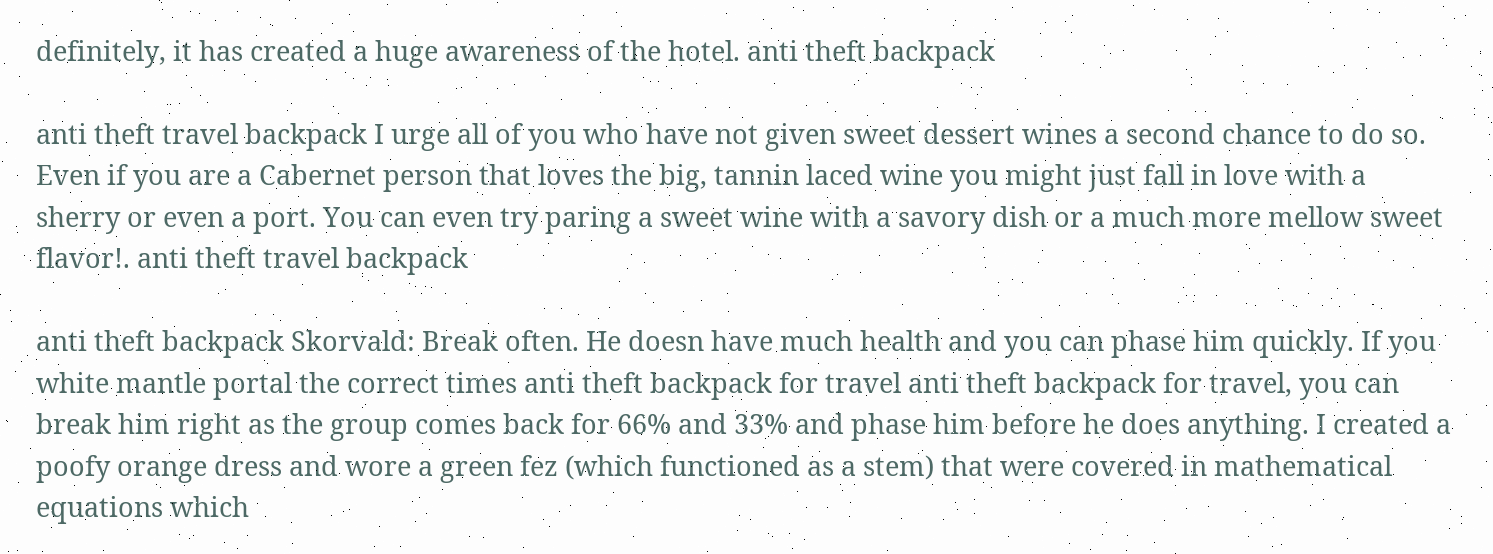definitely, it has created a huge awareness of the hotel. anti theft backpack

anti theft travel backpack I urge all of you who have not given sweet dessert wines a second chance to do so. Even if you are a Cabernet person that loves the big, tannin laced wine you might just fall in love with a sherry or even a port. You can even try paring a sweet wine with a savory dish or a much more mellow sweet flavor!. anti theft travel backpack

anti theft backpack Skorvald: Break often. He doesn have much health and you can phase him quickly. If you white mantle portal the correct times anti theft backpack for travel anti theft backpack for travel, you can break him right as the group comes back for 66% and 33% and phase him before he does anything. I created a poofy orange dress and wore a green fez (which functioned as a stem) that were covered in mathematical equations which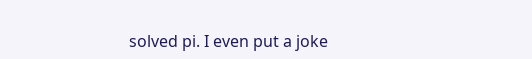solved pi. I even put a joke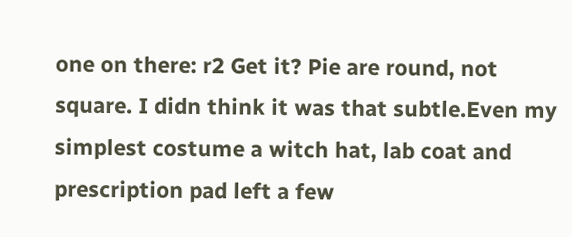one on there: r2 Get it? Pie are round, not square. I didn think it was that subtle.Even my simplest costume a witch hat, lab coat and prescription pad left a few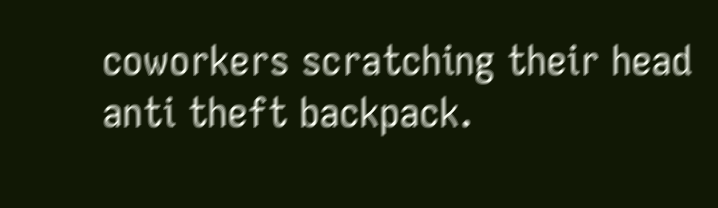coworkers scratching their head anti theft backpack.